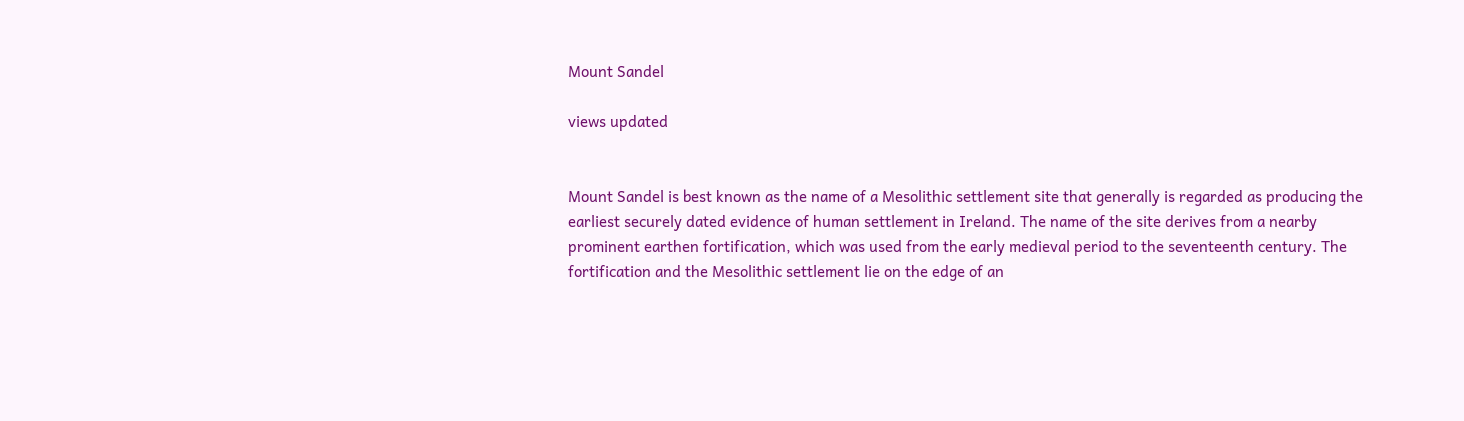Mount Sandel

views updated


Mount Sandel is best known as the name of a Mesolithic settlement site that generally is regarded as producing the earliest securely dated evidence of human settlement in Ireland. The name of the site derives from a nearby prominent earthen fortification, which was used from the early medieval period to the seventeenth century. The fortification and the Mesolithic settlement lie on the edge of an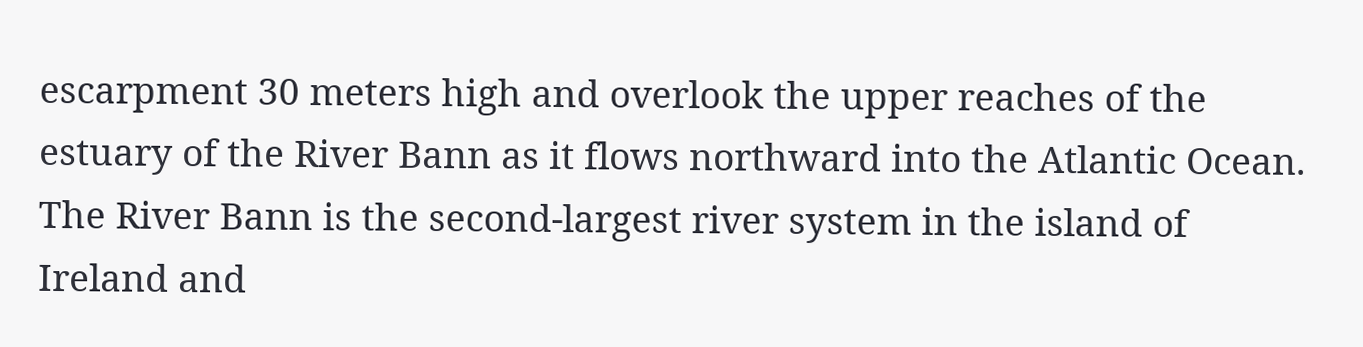escarpment 30 meters high and overlook the upper reaches of the estuary of the River Bann as it flows northward into the Atlantic Ocean. The River Bann is the second-largest river system in the island of Ireland and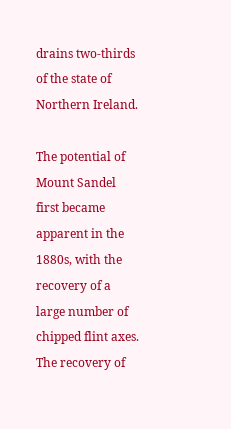drains two-thirds of the state of Northern Ireland.

The potential of Mount Sandel first became apparent in the 1880s, with the recovery of a large number of chipped flint axes. The recovery of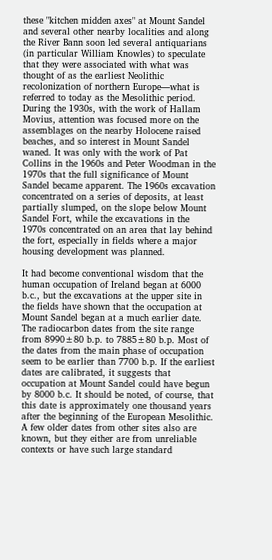these "kitchen midden axes" at Mount Sandel and several other nearby localities and along the River Bann soon led several antiquarians (in particular William Knowles) to speculate that they were associated with what was thought of as the earliest Neolithic recolonization of northern Europe—what is referred to today as the Mesolithic period. During the 1930s, with the work of Hallam Movius, attention was focused more on the assemblages on the nearby Holocene raised beaches, and so interest in Mount Sandel waned. It was only with the work of Pat Collins in the 1960s and Peter Woodman in the 1970s that the full significance of Mount Sandel became apparent. The 1960s excavation concentrated on a series of deposits, at least partially slumped, on the slope below Mount Sandel Fort, while the excavations in the 1970s concentrated on an area that lay behind the fort, especially in fields where a major housing development was planned.

It had become conventional wisdom that the human occupation of Ireland began at 6000 b.c., but the excavations at the upper site in the fields have shown that the occupation at Mount Sandel began at a much earlier date. The radiocarbon dates from the site range from 8990±80 b.p. to 7885±80 b.p. Most of the dates from the main phase of occupation seem to be earlier than 7700 b.p. If the earliest dates are calibrated, it suggests that occupation at Mount Sandel could have begun by 8000 b.c. It should be noted, of course, that this date is approximately one thousand years after the beginning of the European Mesolithic. A few older dates from other sites also are known, but they either are from unreliable contexts or have such large standard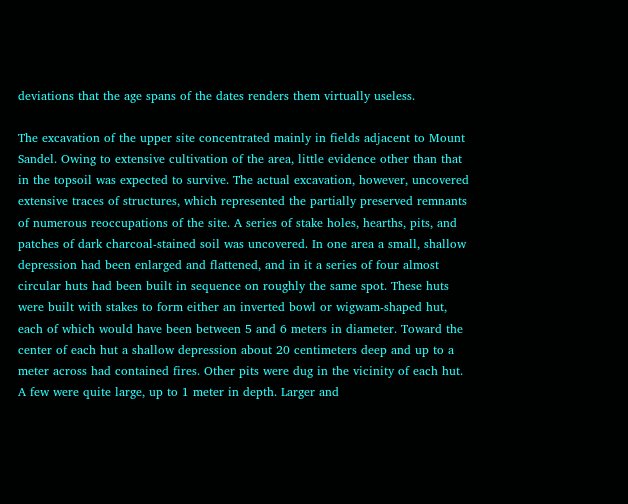deviations that the age spans of the dates renders them virtually useless.

The excavation of the upper site concentrated mainly in fields adjacent to Mount Sandel. Owing to extensive cultivation of the area, little evidence other than that in the topsoil was expected to survive. The actual excavation, however, uncovered extensive traces of structures, which represented the partially preserved remnants of numerous reoccupations of the site. A series of stake holes, hearths, pits, and patches of dark charcoal-stained soil was uncovered. In one area a small, shallow depression had been enlarged and flattened, and in it a series of four almost circular huts had been built in sequence on roughly the same spot. These huts were built with stakes to form either an inverted bowl or wigwam-shaped hut, each of which would have been between 5 and 6 meters in diameter. Toward the center of each hut a shallow depression about 20 centimeters deep and up to a meter across had contained fires. Other pits were dug in the vicinity of each hut. A few were quite large, up to 1 meter in depth. Larger and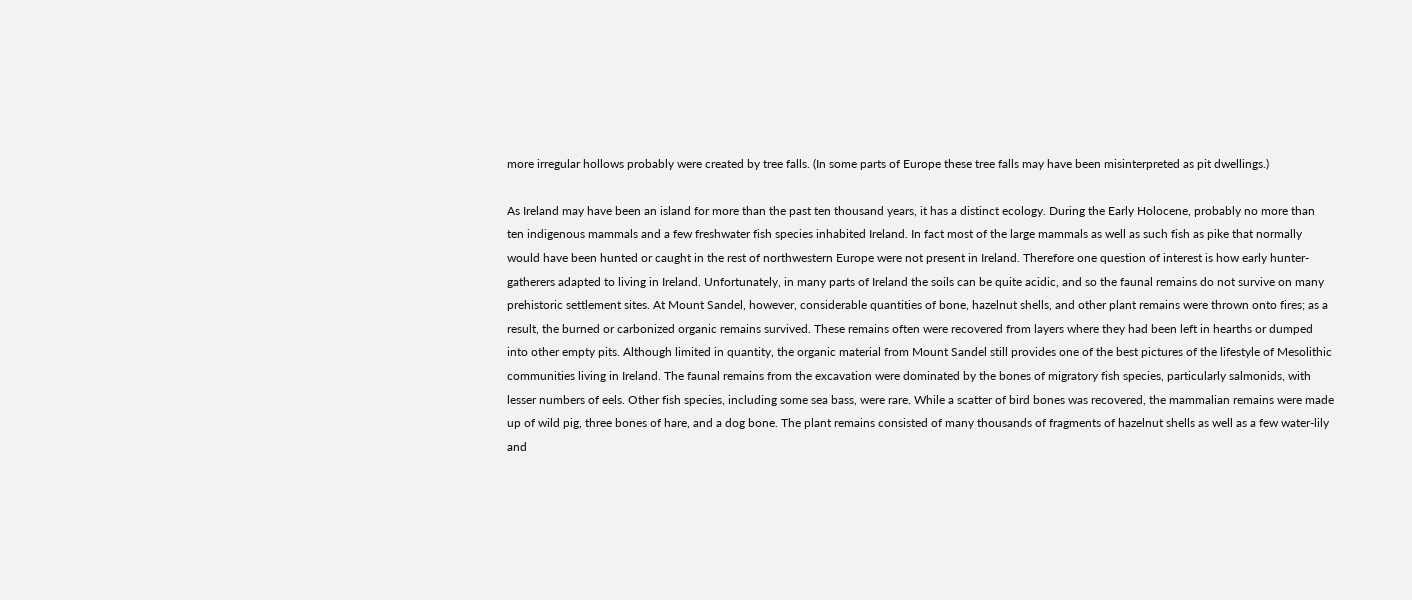more irregular hollows probably were created by tree falls. (In some parts of Europe these tree falls may have been misinterpreted as pit dwellings.)

As Ireland may have been an island for more than the past ten thousand years, it has a distinct ecology. During the Early Holocene, probably no more than ten indigenous mammals and a few freshwater fish species inhabited Ireland. In fact most of the large mammals as well as such fish as pike that normally would have been hunted or caught in the rest of northwestern Europe were not present in Ireland. Therefore one question of interest is how early hunter-gatherers adapted to living in Ireland. Unfortunately, in many parts of Ireland the soils can be quite acidic, and so the faunal remains do not survive on many prehistoric settlement sites. At Mount Sandel, however, considerable quantities of bone, hazelnut shells, and other plant remains were thrown onto fires; as a result, the burned or carbonized organic remains survived. These remains often were recovered from layers where they had been left in hearths or dumped into other empty pits. Although limited in quantity, the organic material from Mount Sandel still provides one of the best pictures of the lifestyle of Mesolithic communities living in Ireland. The faunal remains from the excavation were dominated by the bones of migratory fish species, particularly salmonids, with lesser numbers of eels. Other fish species, including some sea bass, were rare. While a scatter of bird bones was recovered, the mammalian remains were made up of wild pig, three bones of hare, and a dog bone. The plant remains consisted of many thousands of fragments of hazelnut shells as well as a few water-lily and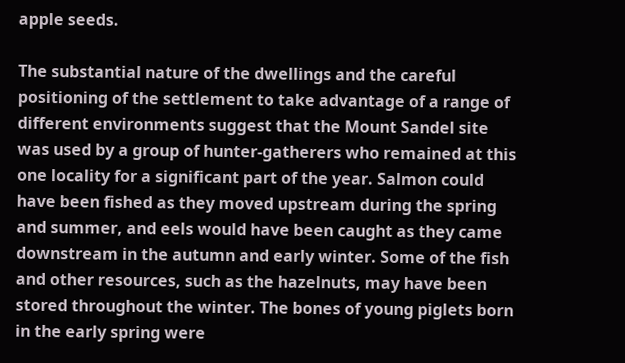apple seeds.

The substantial nature of the dwellings and the careful positioning of the settlement to take advantage of a range of different environments suggest that the Mount Sandel site was used by a group of hunter-gatherers who remained at this one locality for a significant part of the year. Salmon could have been fished as they moved upstream during the spring and summer, and eels would have been caught as they came downstream in the autumn and early winter. Some of the fish and other resources, such as the hazelnuts, may have been stored throughout the winter. The bones of young piglets born in the early spring were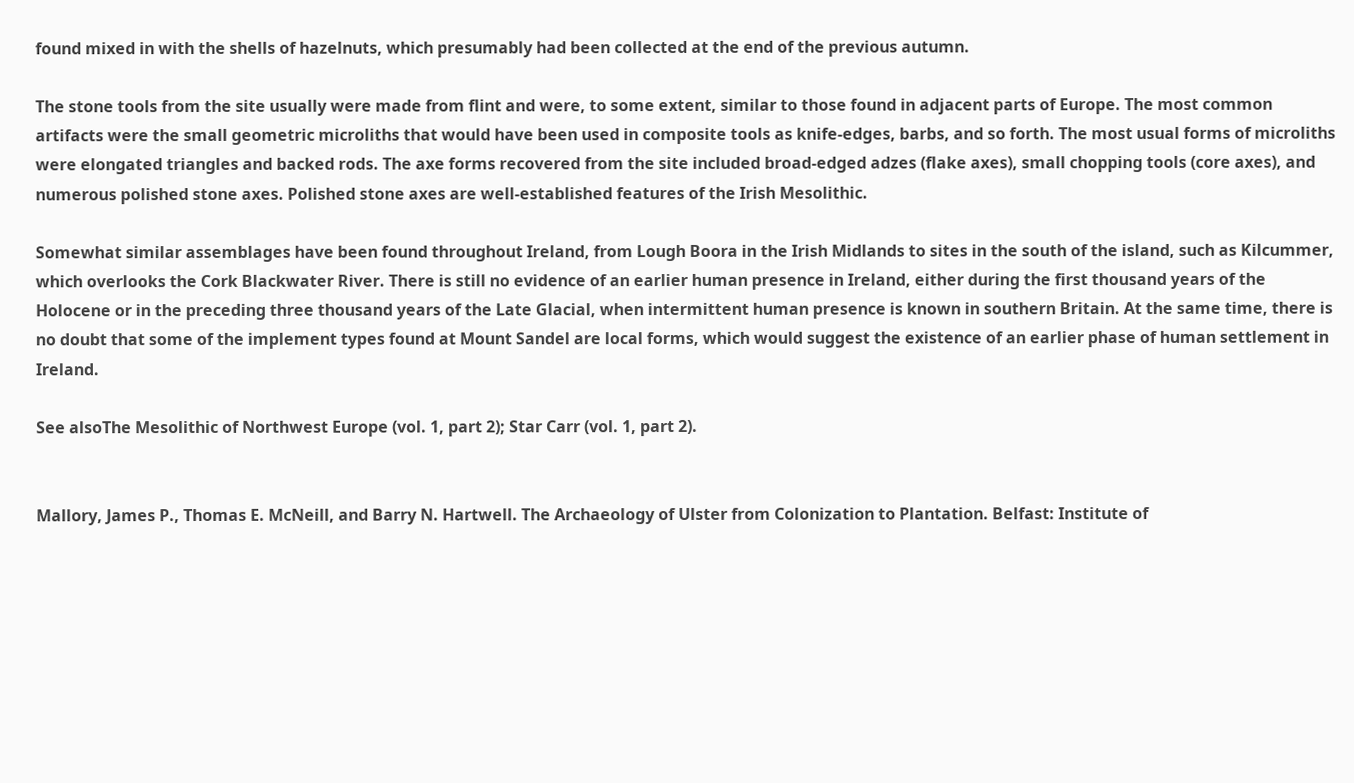found mixed in with the shells of hazelnuts, which presumably had been collected at the end of the previous autumn.

The stone tools from the site usually were made from flint and were, to some extent, similar to those found in adjacent parts of Europe. The most common artifacts were the small geometric microliths that would have been used in composite tools as knife-edges, barbs, and so forth. The most usual forms of microliths were elongated triangles and backed rods. The axe forms recovered from the site included broad-edged adzes (flake axes), small chopping tools (core axes), and numerous polished stone axes. Polished stone axes are well-established features of the Irish Mesolithic.

Somewhat similar assemblages have been found throughout Ireland, from Lough Boora in the Irish Midlands to sites in the south of the island, such as Kilcummer, which overlooks the Cork Blackwater River. There is still no evidence of an earlier human presence in Ireland, either during the first thousand years of the Holocene or in the preceding three thousand years of the Late Glacial, when intermittent human presence is known in southern Britain. At the same time, there is no doubt that some of the implement types found at Mount Sandel are local forms, which would suggest the existence of an earlier phase of human settlement in Ireland.

See alsoThe Mesolithic of Northwest Europe (vol. 1, part 2); Star Carr (vol. 1, part 2).


Mallory, James P., Thomas E. McNeill, and Barry N. Hartwell. The Archaeology of Ulster from Colonization to Plantation. Belfast: Institute of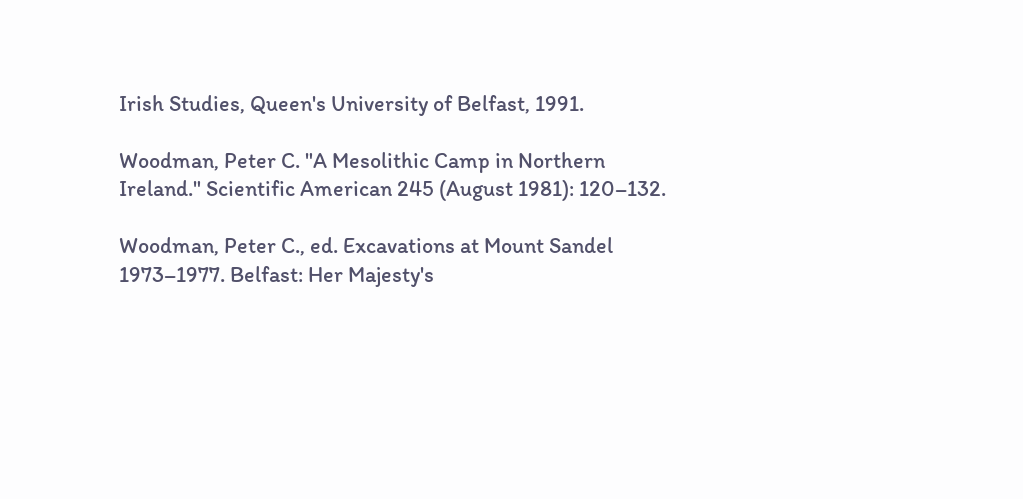Irish Studies, Queen's University of Belfast, 1991.

Woodman, Peter C. "A Mesolithic Camp in Northern Ireland." Scientific American 245 (August 1981): 120–132.

Woodman, Peter C., ed. Excavations at Mount Sandel 1973–1977. Belfast: Her Majesty's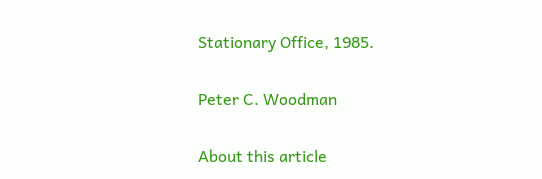Stationary Office, 1985.

Peter C. Woodman

About this article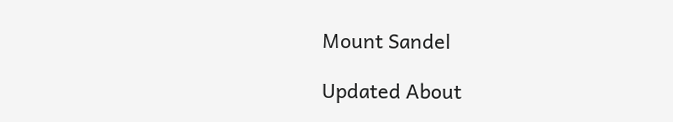Mount Sandel

Updated About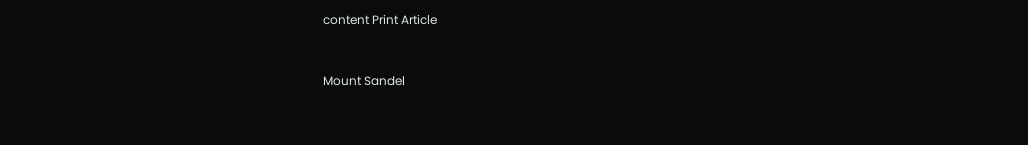content Print Article


Mount Sandel